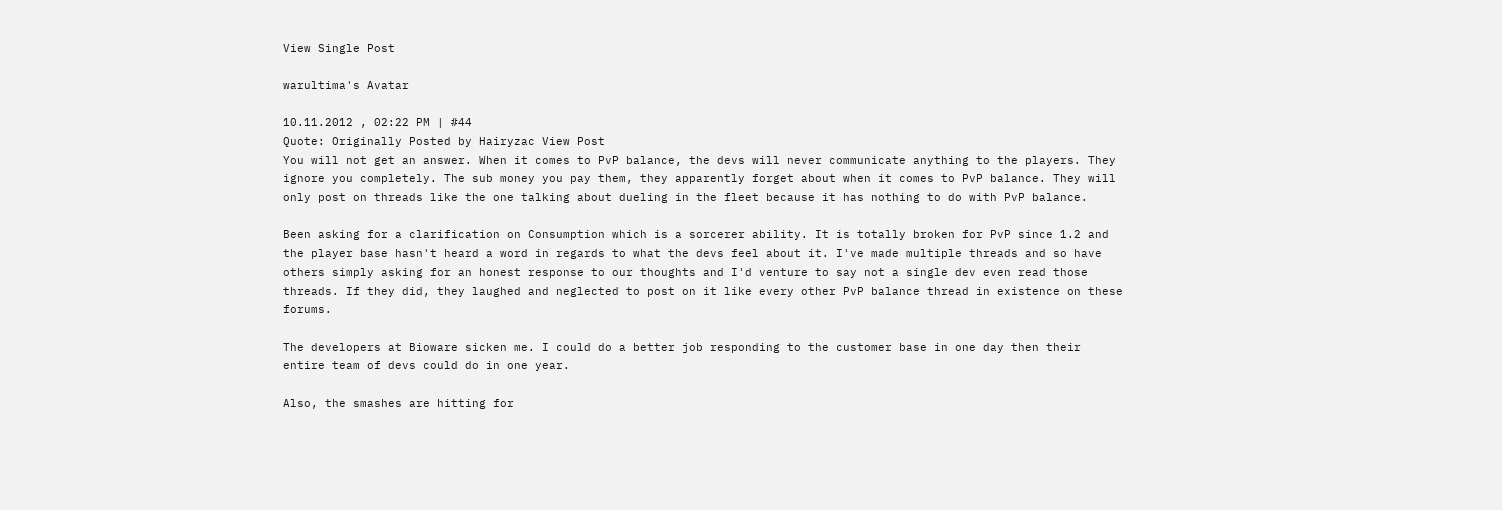View Single Post

warultima's Avatar

10.11.2012 , 02:22 PM | #44
Quote: Originally Posted by Hairyzac View Post
You will not get an answer. When it comes to PvP balance, the devs will never communicate anything to the players. They ignore you completely. The sub money you pay them, they apparently forget about when it comes to PvP balance. They will only post on threads like the one talking about dueling in the fleet because it has nothing to do with PvP balance.

Been asking for a clarification on Consumption which is a sorcerer ability. It is totally broken for PvP since 1.2 and the player base hasn't heard a word in regards to what the devs feel about it. I've made multiple threads and so have others simply asking for an honest response to our thoughts and I'd venture to say not a single dev even read those threads. If they did, they laughed and neglected to post on it like every other PvP balance thread in existence on these forums.

The developers at Bioware sicken me. I could do a better job responding to the customer base in one day then their entire team of devs could do in one year.

Also, the smashes are hitting for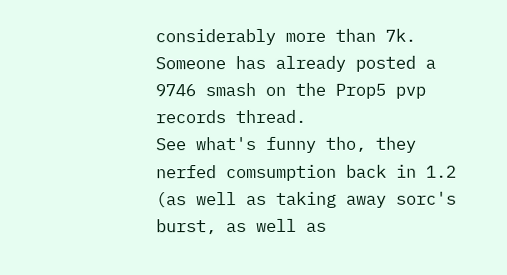considerably more than 7k. Someone has already posted a 9746 smash on the Prop5 pvp records thread.
See what's funny tho, they nerfed comsumption back in 1.2 (as well as taking away sorc's burst, as well as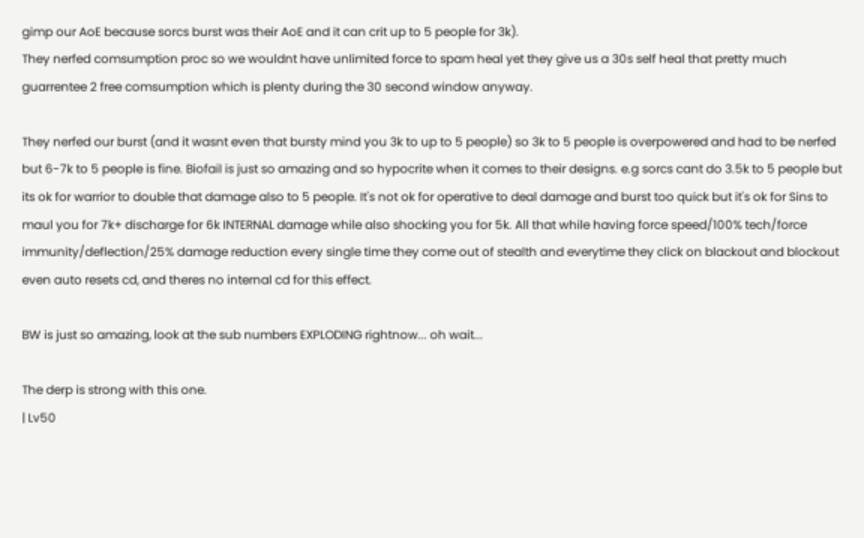gimp our AoE because sorcs burst was their AoE and it can crit up to 5 people for 3k).
They nerfed comsumption proc so we wouldnt have unlimited force to spam heal yet they give us a 30s self heal that pretty much guarrentee 2 free comsumption which is plenty during the 30 second window anyway.

They nerfed our burst (and it wasnt even that bursty mind you 3k to up to 5 people) so 3k to 5 people is overpowered and had to be nerfed but 6-7k to 5 people is fine. Biofail is just so amazing and so hypocrite when it comes to their designs. e.g sorcs cant do 3.5k to 5 people but its ok for warrior to double that damage also to 5 people. It's not ok for operative to deal damage and burst too quick but it's ok for Sins to maul you for 7k+ discharge for 6k INTERNAL damage while also shocking you for 5k. All that while having force speed/100% tech/force immunity/deflection/25% damage reduction every single time they come out of stealth and everytime they click on blackout and blockout even auto resets cd, and theres no internal cd for this effect.

BW is just so amazing, look at the sub numbers EXPLODING rightnow... oh wait...

The derp is strong with this one.
| Lv50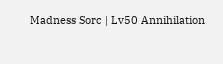Madness Sorc | Lv50 Annihilation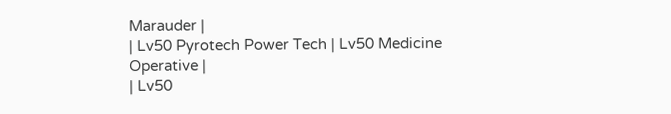Marauder |
| Lv50 Pyrotech Power Tech | Lv50 Medicine Operative |
| Lv50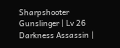Sharpshooter Gunslinger | Lv 26 Darkness Assassin |